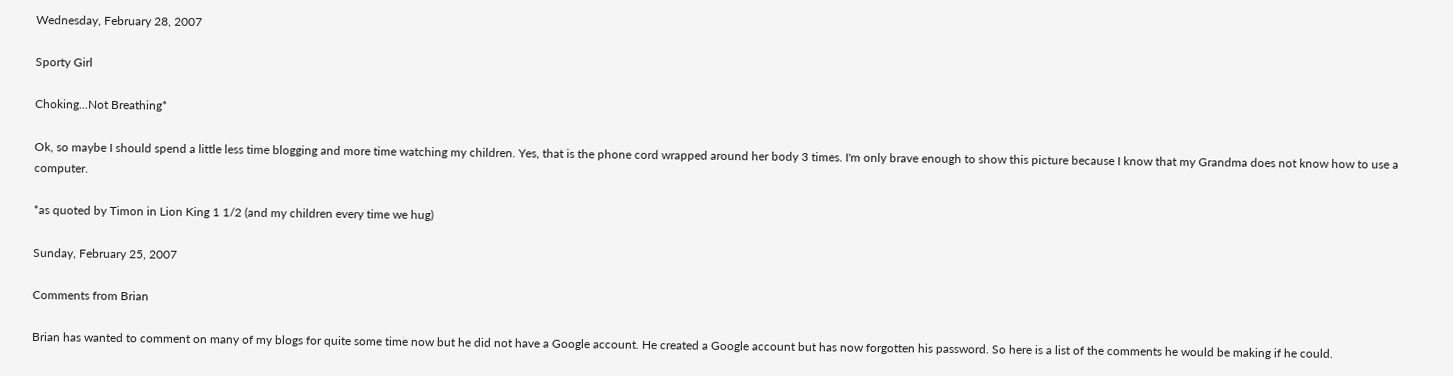Wednesday, February 28, 2007

Sporty Girl

Choking...Not Breathing*

Ok, so maybe I should spend a little less time blogging and more time watching my children. Yes, that is the phone cord wrapped around her body 3 times. I'm only brave enough to show this picture because I know that my Grandma does not know how to use a computer.

*as quoted by Timon in Lion King 1 1/2 (and my children every time we hug)

Sunday, February 25, 2007

Comments from Brian

Brian has wanted to comment on many of my blogs for quite some time now but he did not have a Google account. He created a Google account but has now forgotten his password. So here is a list of the comments he would be making if he could.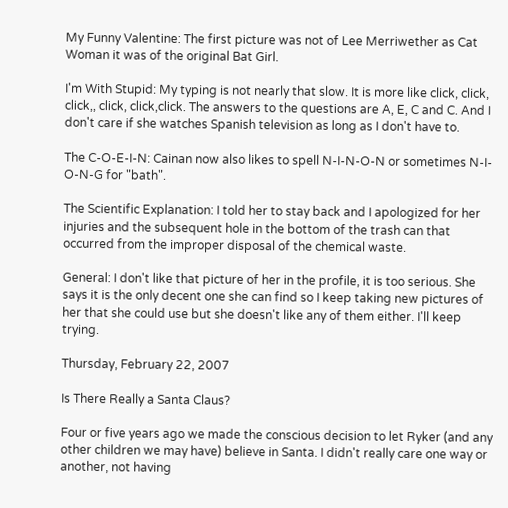My Funny Valentine: The first picture was not of Lee Merriwether as Cat Woman it was of the original Bat Girl.

I'm With Stupid: My typing is not nearly that slow. It is more like click, click, click,, click, click,click. The answers to the questions are A, E, C and C. And I don't care if she watches Spanish television as long as I don't have to.

The C-O-E-I-N: Cainan now also likes to spell N-I-N-O-N or sometimes N-I-O-N-G for "bath".

The Scientific Explanation: I told her to stay back and I apologized for her injuries and the subsequent hole in the bottom of the trash can that occurred from the improper disposal of the chemical waste.

General: I don't like that picture of her in the profile, it is too serious. She says it is the only decent one she can find so I keep taking new pictures of her that she could use but she doesn't like any of them either. I'll keep trying.

Thursday, February 22, 2007

Is There Really a Santa Claus?

Four or five years ago we made the conscious decision to let Ryker (and any other children we may have) believe in Santa. I didn't really care one way or another, not having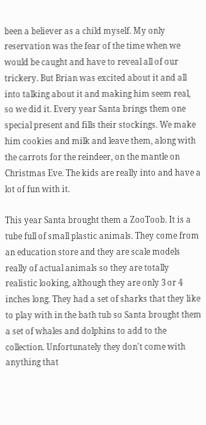been a believer as a child myself. My only reservation was the fear of the time when we would be caught and have to reveal all of our trickery. But Brian was excited about it and all into talking about it and making him seem real, so we did it. Every year Santa brings them one special present and fills their stockings. We make him cookies and milk and leave them, along with the carrots for the reindeer, on the mantle on Christmas Eve. The kids are really into and have a lot of fun with it.

This year Santa brought them a ZooToob. It is a tube full of small plastic animals. They come from an education store and they are scale models really of actual animals so they are totally realistic looking, although they are only 3 or 4 inches long. They had a set of sharks that they like to play with in the bath tub so Santa brought them a set of whales and dolphins to add to the collection. Unfortunately they don't come with anything that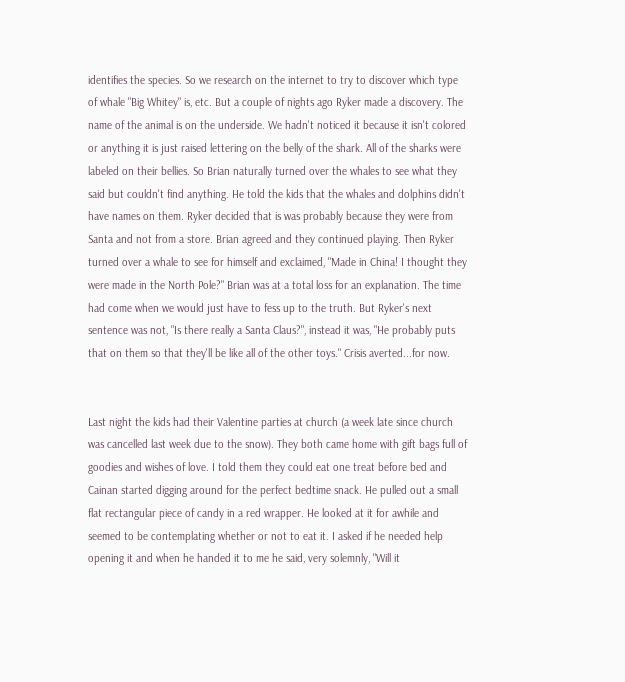identifies the species. So we research on the internet to try to discover which type of whale "Big Whitey" is, etc. But a couple of nights ago Ryker made a discovery. The name of the animal is on the underside. We hadn't noticed it because it isn't colored or anything it is just raised lettering on the belly of the shark. All of the sharks were labeled on their bellies. So Brian naturally turned over the whales to see what they said but couldn't find anything. He told the kids that the whales and dolphins didn't have names on them. Ryker decided that is was probably because they were from Santa and not from a store. Brian agreed and they continued playing. Then Ryker turned over a whale to see for himself and exclaimed, "Made in China! I thought they were made in the North Pole?" Brian was at a total loss for an explanation. The time had come when we would just have to fess up to the truth. But Ryker's next sentence was not, "Is there really a Santa Claus?", instead it was, "He probably puts that on them so that they'll be like all of the other toys." Crisis averted...for now.


Last night the kids had their Valentine parties at church (a week late since church was cancelled last week due to the snow). They both came home with gift bags full of goodies and wishes of love. I told them they could eat one treat before bed and Cainan started digging around for the perfect bedtime snack. He pulled out a small flat rectangular piece of candy in a red wrapper. He looked at it for awhile and seemed to be contemplating whether or not to eat it. I asked if he needed help opening it and when he handed it to me he said, very solemnly, "Will it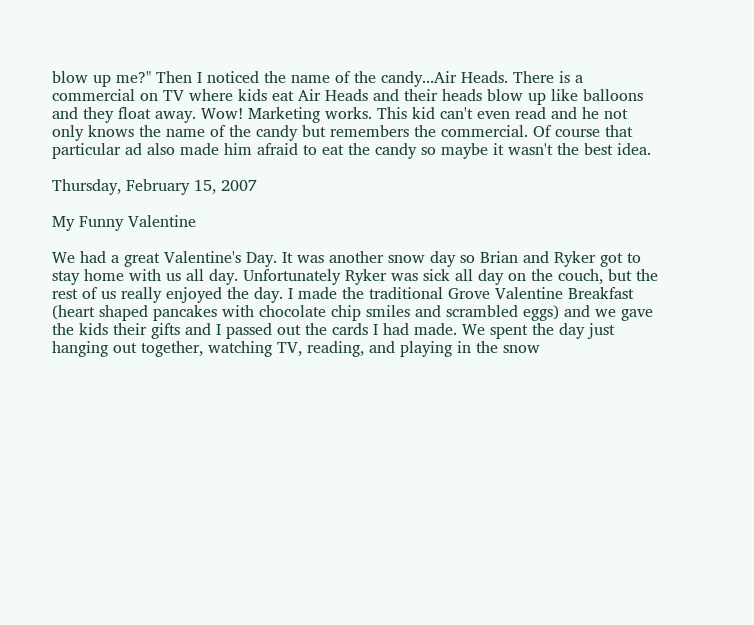blow up me?" Then I noticed the name of the candy...Air Heads. There is a commercial on TV where kids eat Air Heads and their heads blow up like balloons and they float away. Wow! Marketing works. This kid can't even read and he not only knows the name of the candy but remembers the commercial. Of course that particular ad also made him afraid to eat the candy so maybe it wasn't the best idea.

Thursday, February 15, 2007

My Funny Valentine

We had a great Valentine's Day. It was another snow day so Brian and Ryker got to stay home with us all day. Unfortunately Ryker was sick all day on the couch, but the rest of us really enjoyed the day. I made the traditional Grove Valentine Breakfast (heart shaped pancakes with chocolate chip smiles and scrambled eggs) and we gave the kids their gifts and I passed out the cards I had made. We spent the day just hanging out together, watching TV, reading, and playing in the snow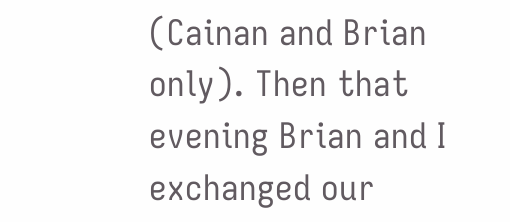(Cainan and Brian only). Then that evening Brian and I exchanged our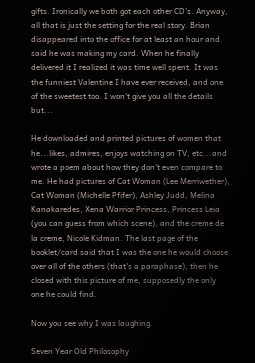gifts. Ironically we both got each other CD's. Anyway, all that is just the setting for the real story. Brian disappeared into the office for at least an hour and said he was making my card. When he finally delivered it I realized it was time well spent. It was the funniest Valentine I have ever received, and one of the sweetest too. I won't give you all the details but...

He downloaded and printed pictures of women that he...likes, admires, enjoys watching on TV, etc...and wrote a poem about how they don't even compare to me. He had pictures of Cat Woman (Lee Merriwether), Cat Woman (Michelle Pfifer), Ashley Judd, Melina Kanakaredes, Xena Warrior Princess, Princess Leia (you can guess from which scene), and the creme de la creme, Nicole Kidman. The last page of the booklet/card said that I was the one he would choose over all of the others (that's a paraphase), then he closed with this picture of me, supposedly the only one he could find.

Now you see why I was laughing.

Seven Year Old Philosophy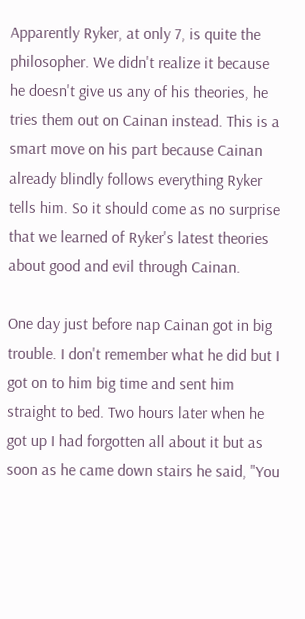Apparently Ryker, at only 7, is quite the philosopher. We didn't realize it because he doesn't give us any of his theories, he tries them out on Cainan instead. This is a smart move on his part because Cainan already blindly follows everything Ryker tells him. So it should come as no surprise that we learned of Ryker's latest theories about good and evil through Cainan.

One day just before nap Cainan got in big trouble. I don't remember what he did but I got on to him big time and sent him straight to bed. Two hours later when he got up I had forgotten all about it but as soon as he came down stairs he said, "You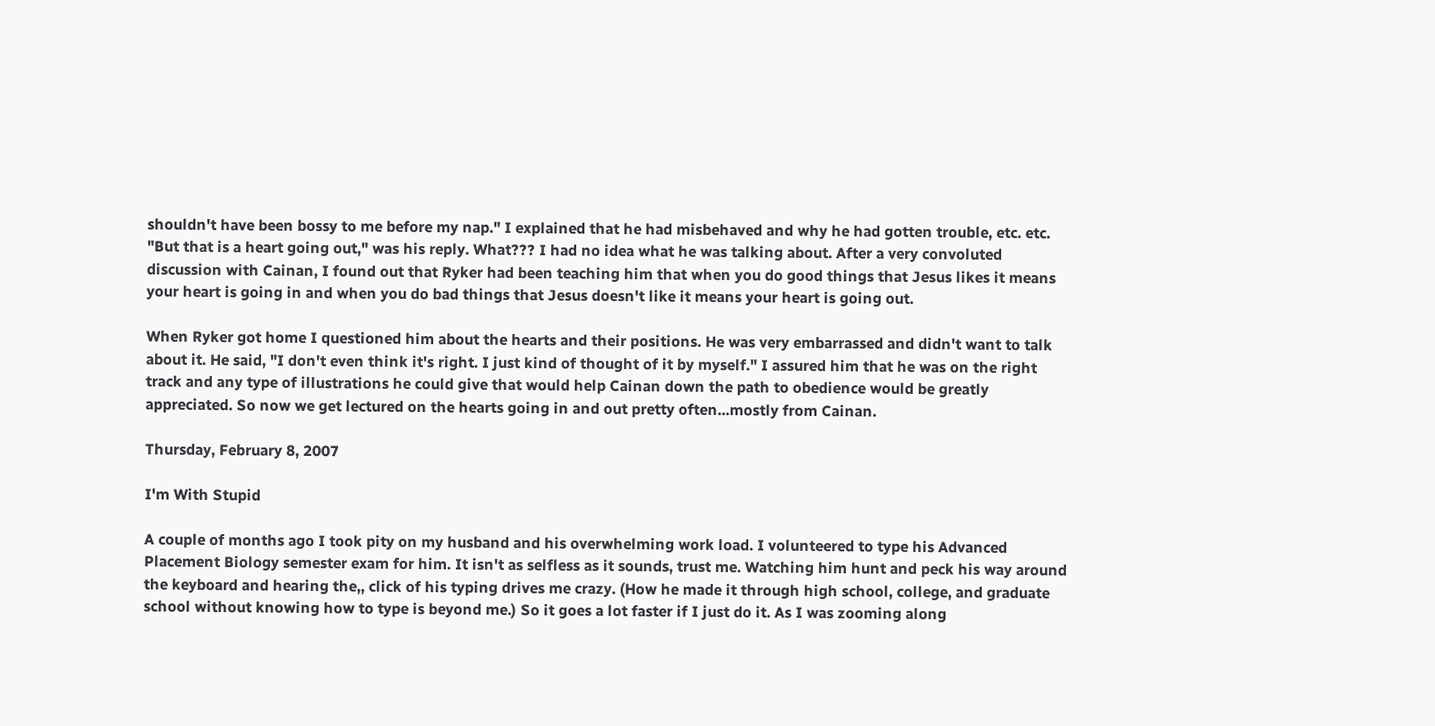shouldn't have been bossy to me before my nap." I explained that he had misbehaved and why he had gotten trouble, etc. etc. "But that is a heart going out," was his reply. What??? I had no idea what he was talking about. After a very convoluted discussion with Cainan, I found out that Ryker had been teaching him that when you do good things that Jesus likes it means your heart is going in and when you do bad things that Jesus doesn't like it means your heart is going out.

When Ryker got home I questioned him about the hearts and their positions. He was very embarrassed and didn't want to talk about it. He said, "I don't even think it's right. I just kind of thought of it by myself." I assured him that he was on the right track and any type of illustrations he could give that would help Cainan down the path to obedience would be greatly appreciated. So now we get lectured on the hearts going in and out pretty often...mostly from Cainan.

Thursday, February 8, 2007

I'm With Stupid

A couple of months ago I took pity on my husband and his overwhelming work load. I volunteered to type his Advanced Placement Biology semester exam for him. It isn't as selfless as it sounds, trust me. Watching him hunt and peck his way around the keyboard and hearing the,, click of his typing drives me crazy. (How he made it through high school, college, and graduate school without knowing how to type is beyond me.) So it goes a lot faster if I just do it. As I was zooming along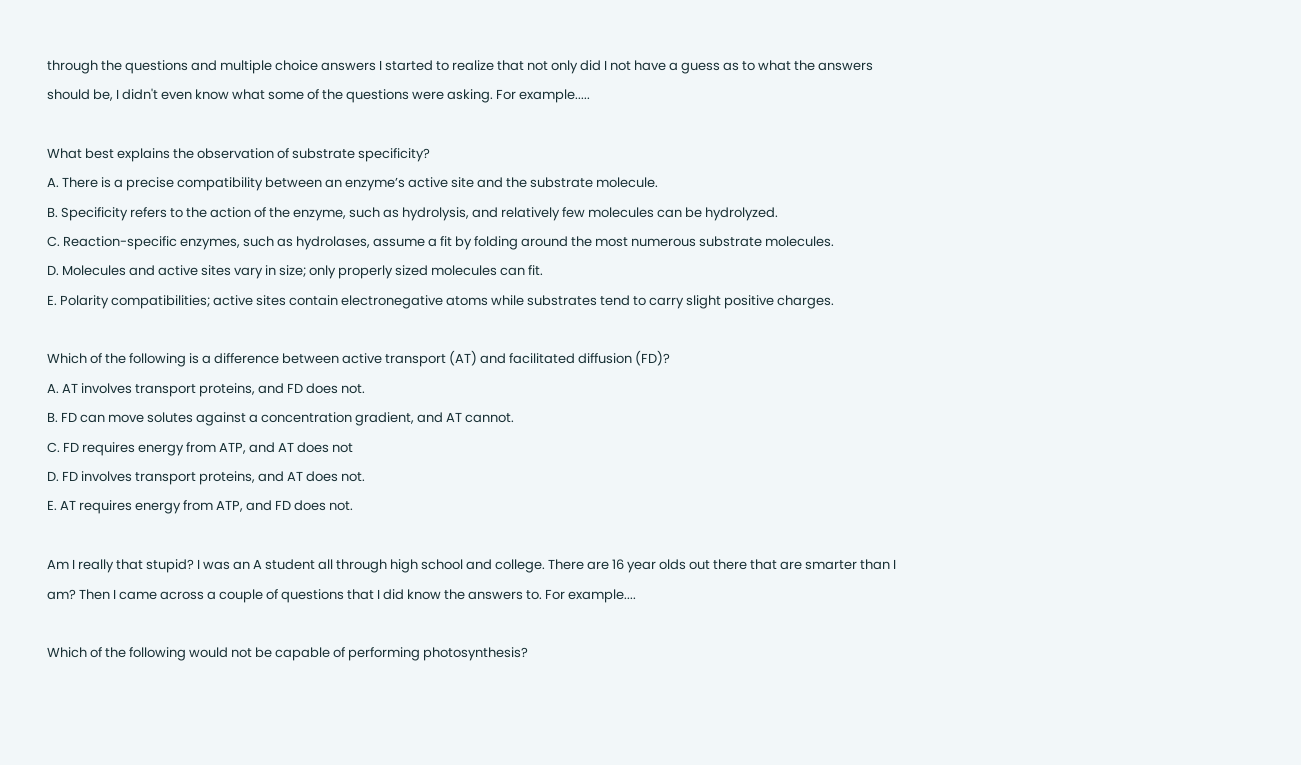through the questions and multiple choice answers I started to realize that not only did I not have a guess as to what the answers should be, I didn't even know what some of the questions were asking. For example.....

What best explains the observation of substrate specificity?
A. There is a precise compatibility between an enzyme’s active site and the substrate molecule.
B. Specificity refers to the action of the enzyme, such as hydrolysis, and relatively few molecules can be hydrolyzed.
C. Reaction-specific enzymes, such as hydrolases, assume a fit by folding around the most numerous substrate molecules.
D. Molecules and active sites vary in size; only properly sized molecules can fit.
E. Polarity compatibilities; active sites contain electronegative atoms while substrates tend to carry slight positive charges.

Which of the following is a difference between active transport (AT) and facilitated diffusion (FD)?
A. AT involves transport proteins, and FD does not.
B. FD can move solutes against a concentration gradient, and AT cannot.
C. FD requires energy from ATP, and AT does not
D. FD involves transport proteins, and AT does not.
E. AT requires energy from ATP, and FD does not.

Am I really that stupid? I was an A student all through high school and college. There are 16 year olds out there that are smarter than I am? Then I came across a couple of questions that I did know the answers to. For example....

Which of the following would not be capable of performing photosynthesis?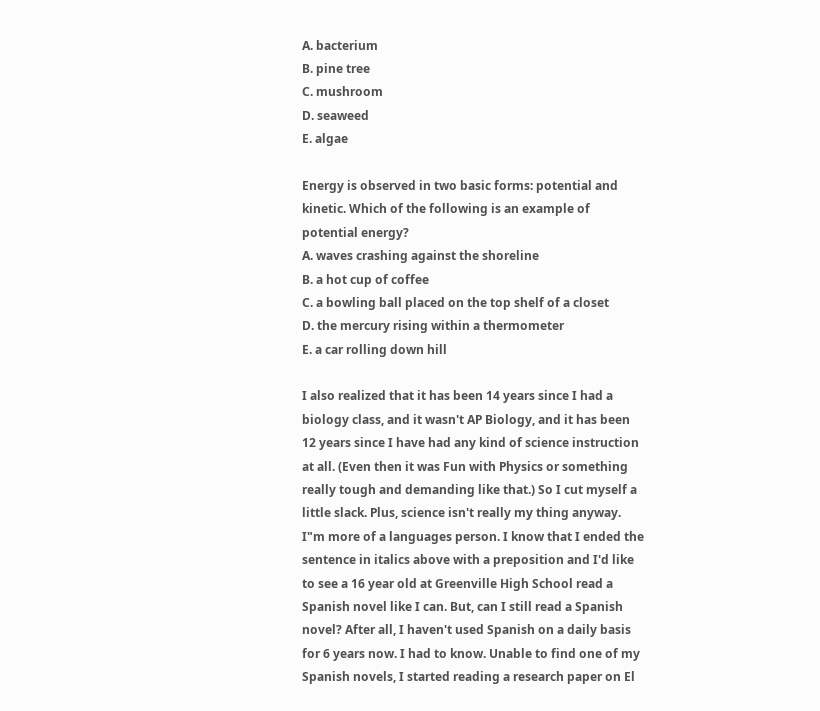A. bacterium
B. pine tree
C. mushroom
D. seaweed
E. algae

Energy is observed in two basic forms: potential and kinetic. Which of the following is an example of potential energy?
A. waves crashing against the shoreline
B. a hot cup of coffee
C. a bowling ball placed on the top shelf of a closet
D. the mercury rising within a thermometer
E. a car rolling down hill

I also realized that it has been 14 years since I had a biology class, and it wasn't AP Biology, and it has been 12 years since I have had any kind of science instruction at all. (Even then it was Fun with Physics or something really tough and demanding like that.) So I cut myself a little slack. Plus, science isn't really my thing anyway. I"m more of a languages person. I know that I ended the sentence in italics above with a preposition and I'd like to see a 16 year old at Greenville High School read a Spanish novel like I can. But, can I still read a Spanish novel? After all, I haven't used Spanish on a daily basis for 6 years now. I had to know. Unable to find one of my Spanish novels, I started reading a research paper on El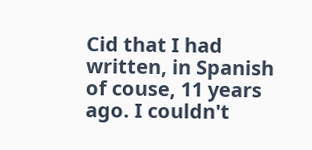Cid that I had written, in Spanish of couse, 11 years ago. I couldn't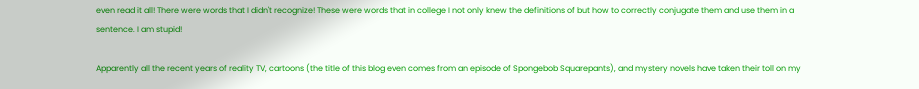even read it all! There were words that I didn't recognize! These were words that in college I not only knew the definitions of but how to correctly conjugate them and use them in a sentence. I am stupid!

Apparently all the recent years of reality TV, cartoons (the title of this blog even comes from an episode of Spongebob Squarepants), and mystery novels have taken their toll on my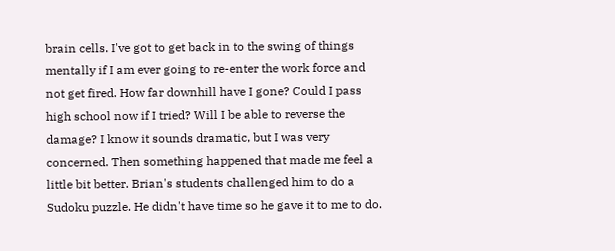brain cells. I've got to get back in to the swing of things mentally if I am ever going to re-enter the work force and not get fired. How far downhill have I gone? Could I pass high school now if I tried? Will I be able to reverse the damage? I know it sounds dramatic, but I was very concerned. Then something happened that made me feel a little bit better. Brian's students challenged him to do a Sudoku puzzle. He didn't have time so he gave it to me to do.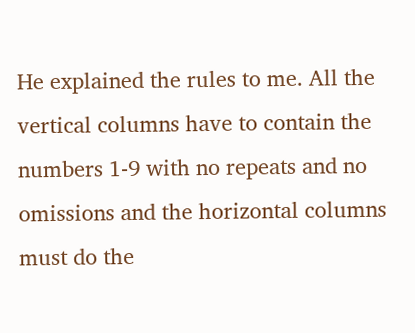He explained the rules to me. All the vertical columns have to contain the numbers 1-9 with no repeats and no omissions and the horizontal columns must do the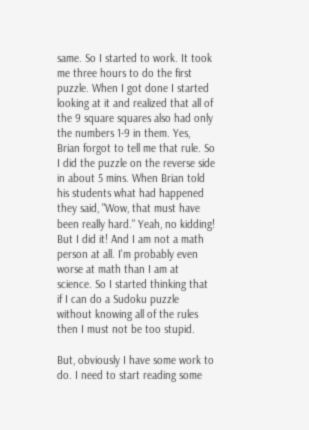same. So I started to work. It took me three hours to do the first puzzle. When I got done I started looking at it and realized that all of the 9 square squares also had only the numbers 1-9 in them. Yes, Brian forgot to tell me that rule. So I did the puzzle on the reverse side in about 5 mins. When Brian told his students what had happened they said, "Wow, that must have been really hard." Yeah, no kidding! But I did it! And I am not a math person at all. I'm probably even worse at math than I am at science. So I started thinking that if I can do a Sudoku puzzle without knowing all of the rules then I must not be too stupid.

But, obviously I have some work to do. I need to start reading some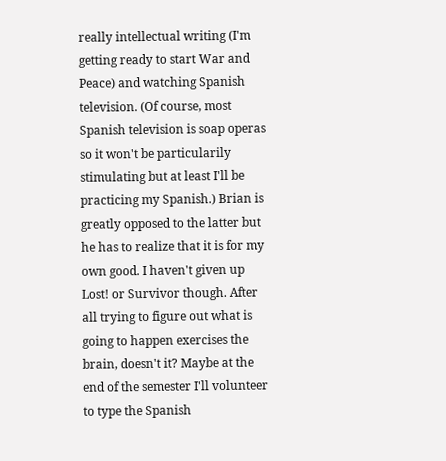really intellectual writing (I'm getting ready to start War and Peace) and watching Spanish television. (Of course, most Spanish television is soap operas so it won't be particularily stimulating but at least I'll be practicing my Spanish.) Brian is greatly opposed to the latter but he has to realize that it is for my own good. I haven't given up Lost! or Survivor though. After all trying to figure out what is going to happen exercises the brain, doesn't it? Maybe at the end of the semester I'll volunteer to type the Spanish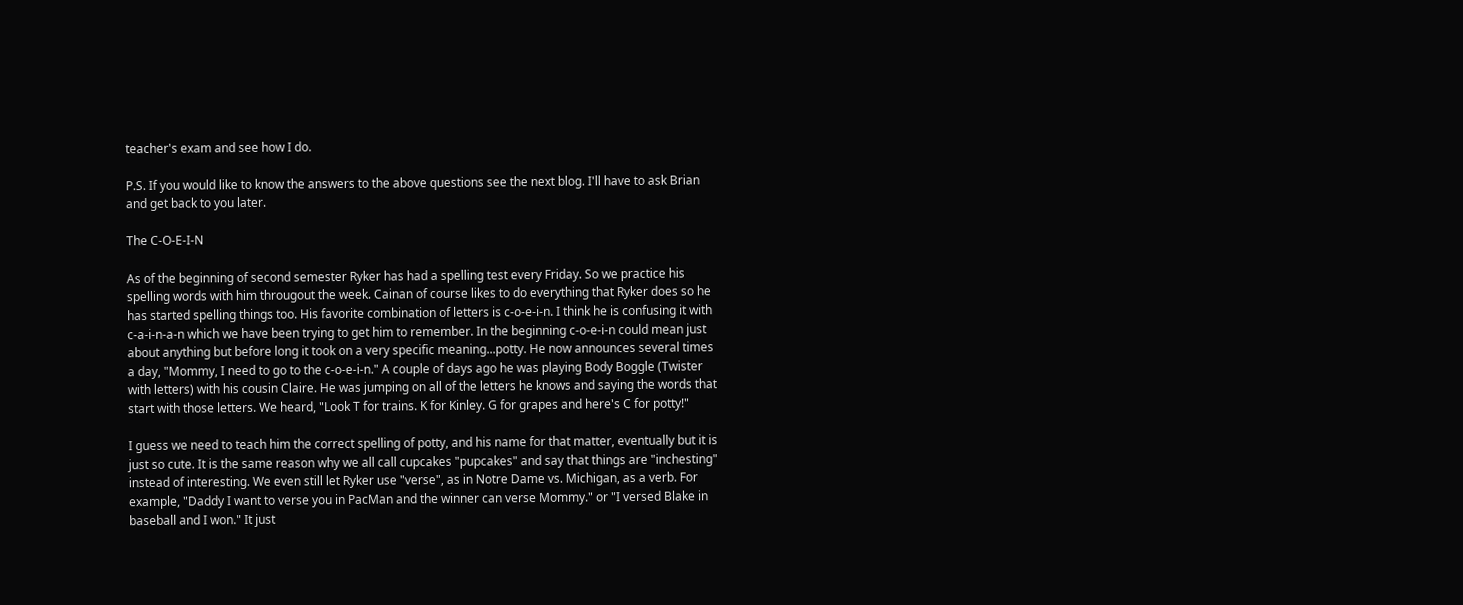teacher's exam and see how I do.

P.S. If you would like to know the answers to the above questions see the next blog. I'll have to ask Brian and get back to you later.

The C-O-E-I-N

As of the beginning of second semester Ryker has had a spelling test every Friday. So we practice his spelling words with him througout the week. Cainan of course likes to do everything that Ryker does so he has started spelling things too. His favorite combination of letters is c-o-e-i-n. I think he is confusing it with c-a-i-n-a-n which we have been trying to get him to remember. In the beginning c-o-e-i-n could mean just about anything but before long it took on a very specific meaning...potty. He now announces several times a day, "Mommy, I need to go to the c-o-e-i-n." A couple of days ago he was playing Body Boggle (Twister with letters) with his cousin Claire. He was jumping on all of the letters he knows and saying the words that start with those letters. We heard, "Look T for trains. K for Kinley. G for grapes and here's C for potty!"

I guess we need to teach him the correct spelling of potty, and his name for that matter, eventually but it is just so cute. It is the same reason why we all call cupcakes "pupcakes" and say that things are "inchesting" instead of interesting. We even still let Ryker use "verse", as in Notre Dame vs. Michigan, as a verb. For example, "Daddy I want to verse you in PacMan and the winner can verse Mommy." or "I versed Blake in baseball and I won." It just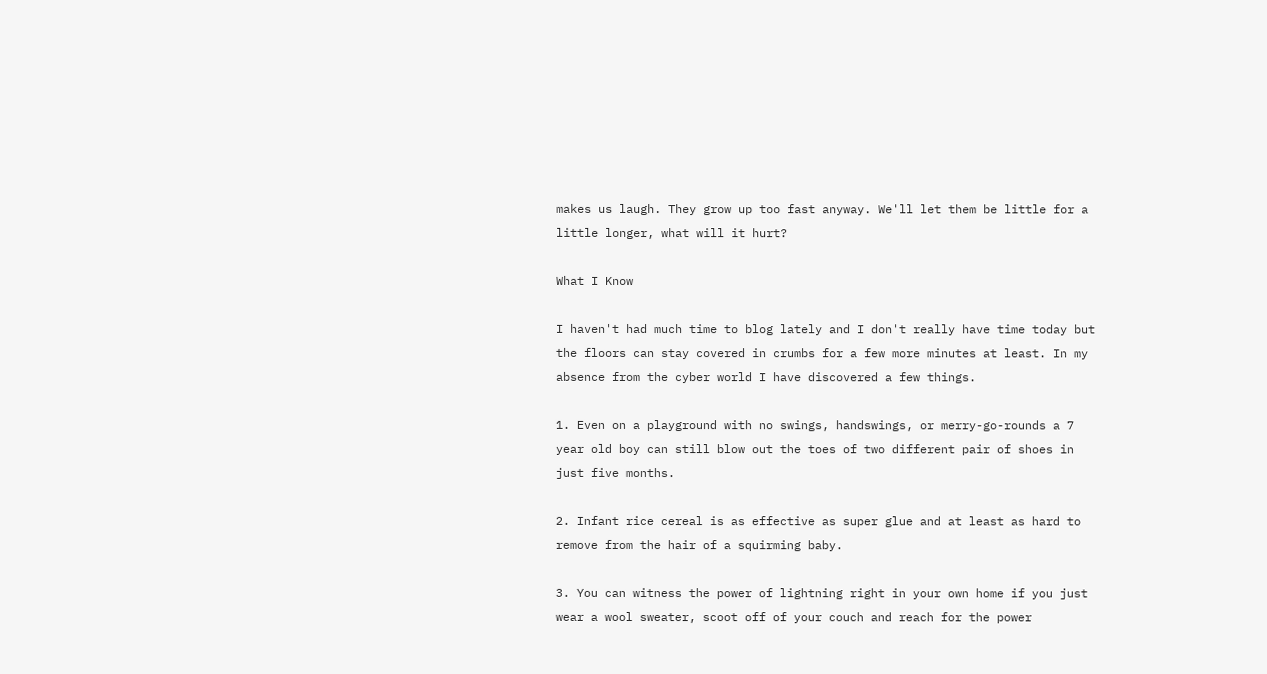makes us laugh. They grow up too fast anyway. We'll let them be little for a little longer, what will it hurt?

What I Know

I haven't had much time to blog lately and I don't really have time today but the floors can stay covered in crumbs for a few more minutes at least. In my absence from the cyber world I have discovered a few things.

1. Even on a playground with no swings, handswings, or merry-go-rounds a 7 year old boy can still blow out the toes of two different pair of shoes in just five months.

2. Infant rice cereal is as effective as super glue and at least as hard to remove from the hair of a squirming baby.

3. You can witness the power of lightning right in your own home if you just wear a wool sweater, scoot off of your couch and reach for the power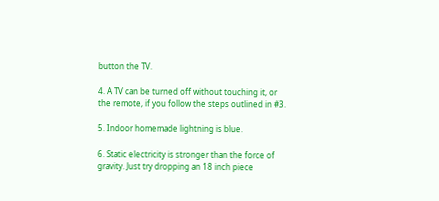button the TV.

4. A TV can be turned off without touching it, or the remote, if you follow the steps outlined in #3.

5. Indoor homemade lightning is blue.

6. Static electricity is stronger than the force of gravity. Just try dropping an 18 inch piece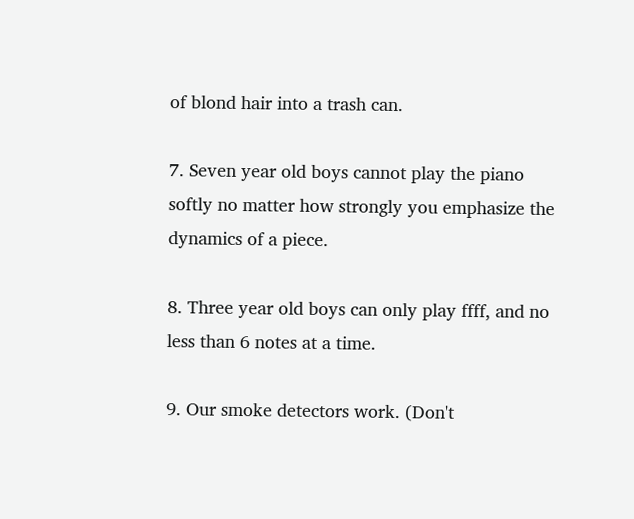of blond hair into a trash can.

7. Seven year old boys cannot play the piano softly no matter how strongly you emphasize the dynamics of a piece.

8. Three year old boys can only play ffff, and no less than 6 notes at a time.

9. Our smoke detectors work. (Don't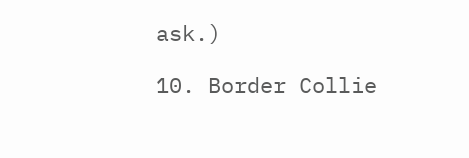ask.)

10. Border Collie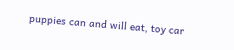puppies can and will eat, toy car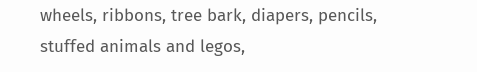wheels, ribbons, tree bark, diapers, pencils, stuffed animals and legos,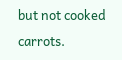but not cooked carrots.